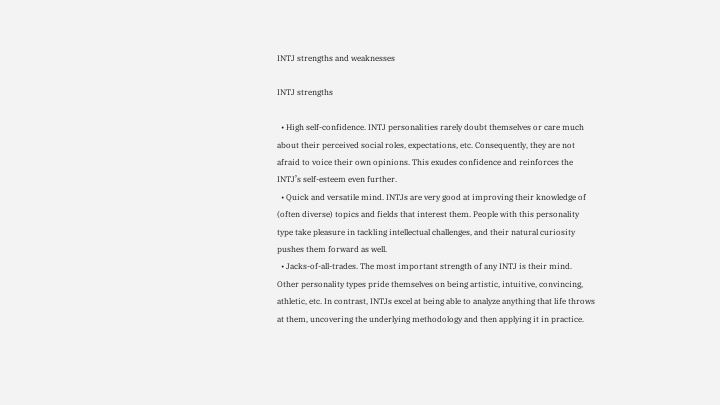INTJ strengths and weaknesses

INTJ strengths

  • High self-confidence. INTJ personalities rarely doubt themselves or care much about their perceived social roles, expectations, etc. Consequently, they are not afraid to voice their own opinions. This exudes confidence and reinforces the INTJ’s self-esteem even further.
  • Quick and versatile mind. INTJs are very good at improving their knowledge of (often diverse) topics and fields that interest them. People with this personality type take pleasure in tackling intellectual challenges, and their natural curiosity pushes them forward as well.
  • Jacks-of-all-trades. The most important strength of any INTJ is their mind. Other personality types pride themselves on being artistic, intuitive, convincing, athletic, etc. In contrast, INTJs excel at being able to analyze anything that life throws at them, uncovering the underlying methodology and then applying it in practice.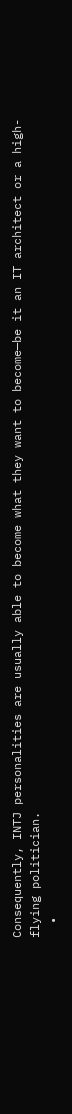Consequently, INTJ personalities are usually able to become what they want to become—be it an IT architect or a high-flying politician.
  •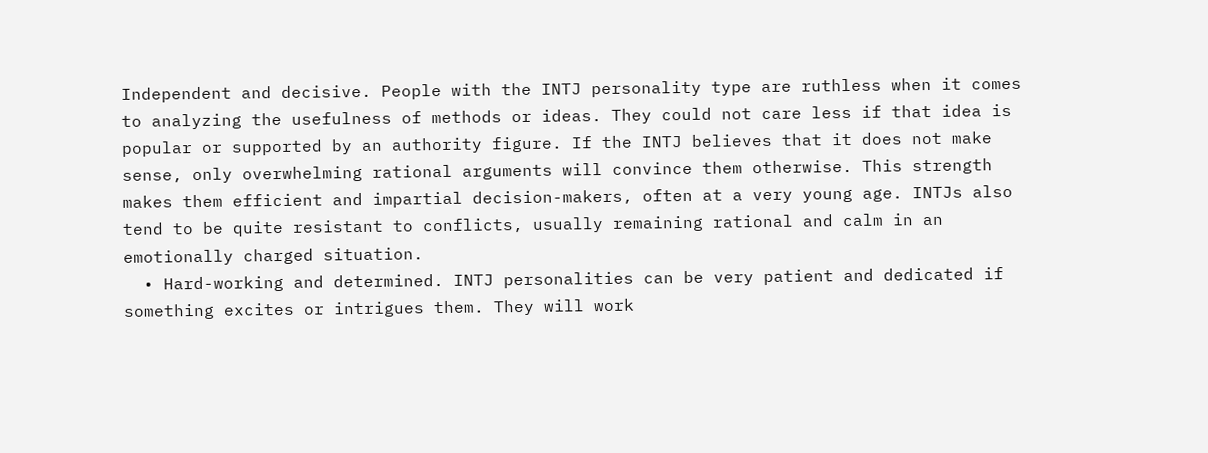Independent and decisive. People with the INTJ personality type are ruthless when it comes to analyzing the usefulness of methods or ideas. They could not care less if that idea is popular or supported by an authority figure. If the INTJ believes that it does not make sense, only overwhelming rational arguments will convince them otherwise. This strength makes them efficient and impartial decision-makers, often at a very young age. INTJs also tend to be quite resistant to conflicts, usually remaining rational and calm in an emotionally charged situation.
  • Hard-working and determined. INTJ personalities can be very patient and dedicated if something excites or intrigues them. They will work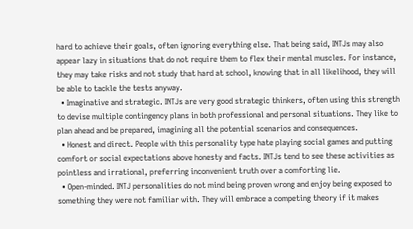hard to achieve their goals, often ignoring everything else. That being said, INTJs may also appear lazy in situations that do not require them to flex their mental muscles. For instance, they may take risks and not study that hard at school, knowing that in all likelihood, they will be able to tackle the tests anyway.
  • Imaginative and strategic. INTJs are very good strategic thinkers, often using this strength to devise multiple contingency plans in both professional and personal situations. They like to plan ahead and be prepared, imagining all the potential scenarios and consequences.
  • Honest and direct. People with this personality type hate playing social games and putting comfort or social expectations above honesty and facts. INTJs tend to see these activities as pointless and irrational, preferring inconvenient truth over a comforting lie.
  • Open-minded. INTJ personalities do not mind being proven wrong and enjoy being exposed to something they were not familiar with. They will embrace a competing theory if it makes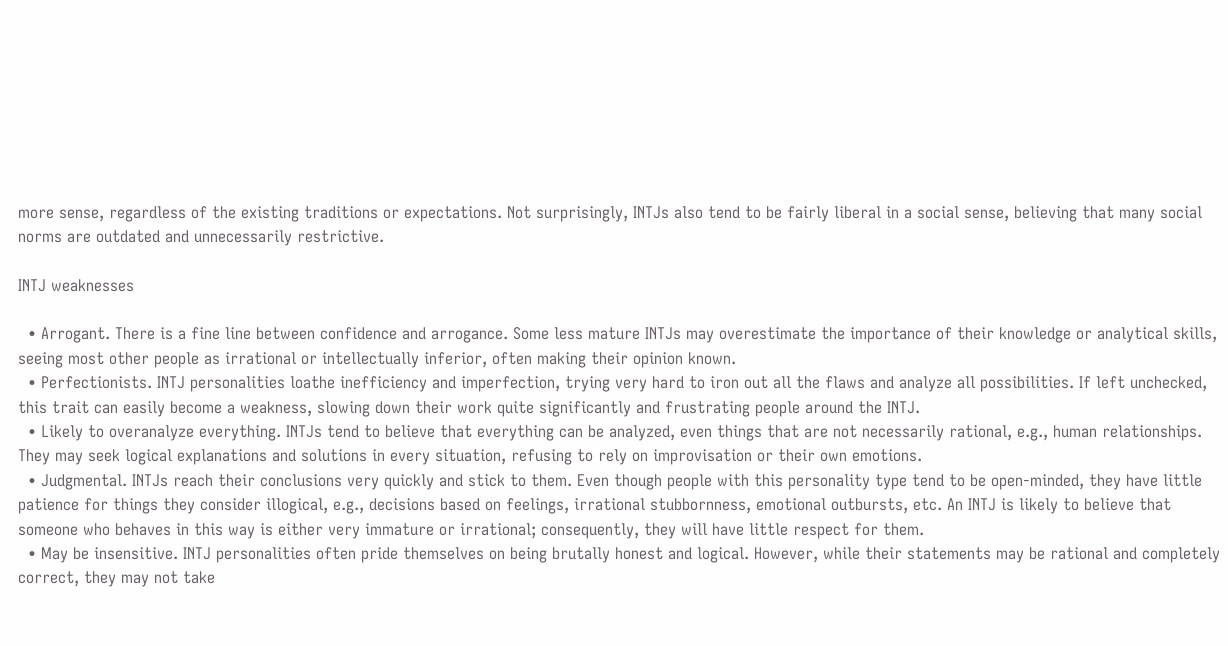more sense, regardless of the existing traditions or expectations. Not surprisingly, INTJs also tend to be fairly liberal in a social sense, believing that many social norms are outdated and unnecessarily restrictive.

INTJ weaknesses

  • Arrogant. There is a fine line between confidence and arrogance. Some less mature INTJs may overestimate the importance of their knowledge or analytical skills, seeing most other people as irrational or intellectually inferior, often making their opinion known.
  • Perfectionists. INTJ personalities loathe inefficiency and imperfection, trying very hard to iron out all the flaws and analyze all possibilities. If left unchecked, this trait can easily become a weakness, slowing down their work quite significantly and frustrating people around the INTJ.
  • Likely to overanalyze everything. INTJs tend to believe that everything can be analyzed, even things that are not necessarily rational, e.g., human relationships. They may seek logical explanations and solutions in every situation, refusing to rely on improvisation or their own emotions.
  • Judgmental. INTJs reach their conclusions very quickly and stick to them. Even though people with this personality type tend to be open-minded, they have little patience for things they consider illogical, e.g., decisions based on feelings, irrational stubbornness, emotional outbursts, etc. An INTJ is likely to believe that someone who behaves in this way is either very immature or irrational; consequently, they will have little respect for them.
  • May be insensitive. INTJ personalities often pride themselves on being brutally honest and logical. However, while their statements may be rational and completely correct, they may not take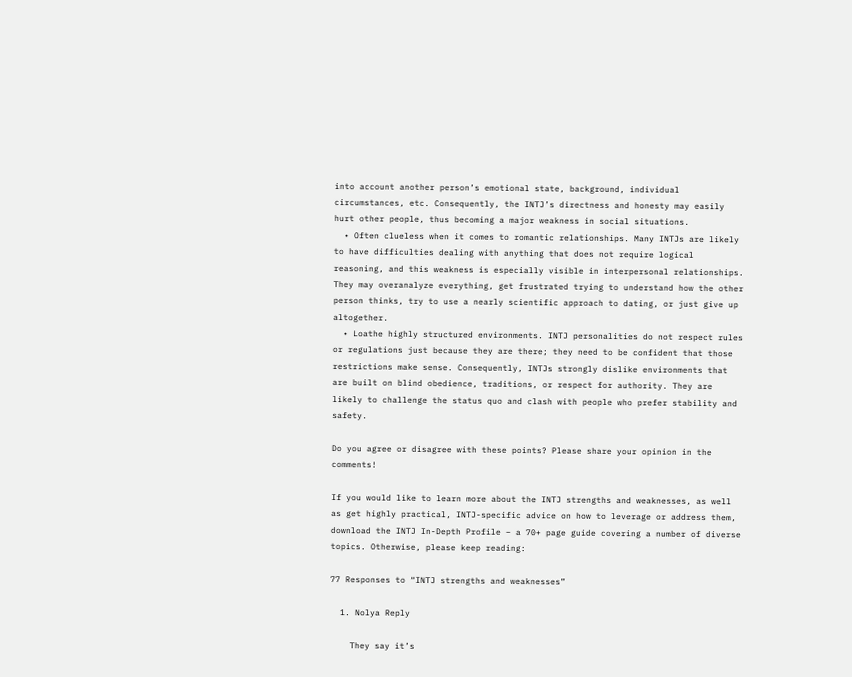into account another person’s emotional state, background, individual circumstances, etc. Consequently, the INTJ’s directness and honesty may easily hurt other people, thus becoming a major weakness in social situations.
  • Often clueless when it comes to romantic relationships. Many INTJs are likely to have difficulties dealing with anything that does not require logical reasoning, and this weakness is especially visible in interpersonal relationships. They may overanalyze everything, get frustrated trying to understand how the other person thinks, try to use a nearly scientific approach to dating, or just give up altogether.
  • Loathe highly structured environments. INTJ personalities do not respect rules or regulations just because they are there; they need to be confident that those restrictions make sense. Consequently, INTJs strongly dislike environments that are built on blind obedience, traditions, or respect for authority. They are likely to challenge the status quo and clash with people who prefer stability and safety.

Do you agree or disagree with these points? Please share your opinion in the comments!

If you would like to learn more about the INTJ strengths and weaknesses, as well as get highly practical, INTJ-specific advice on how to leverage or address them, download the INTJ In-Depth Profile – a 70+ page guide covering a number of diverse topics. Otherwise, please keep reading:

77 Responses to “INTJ strengths and weaknesses”

  1. Nolya Reply

    They say it’s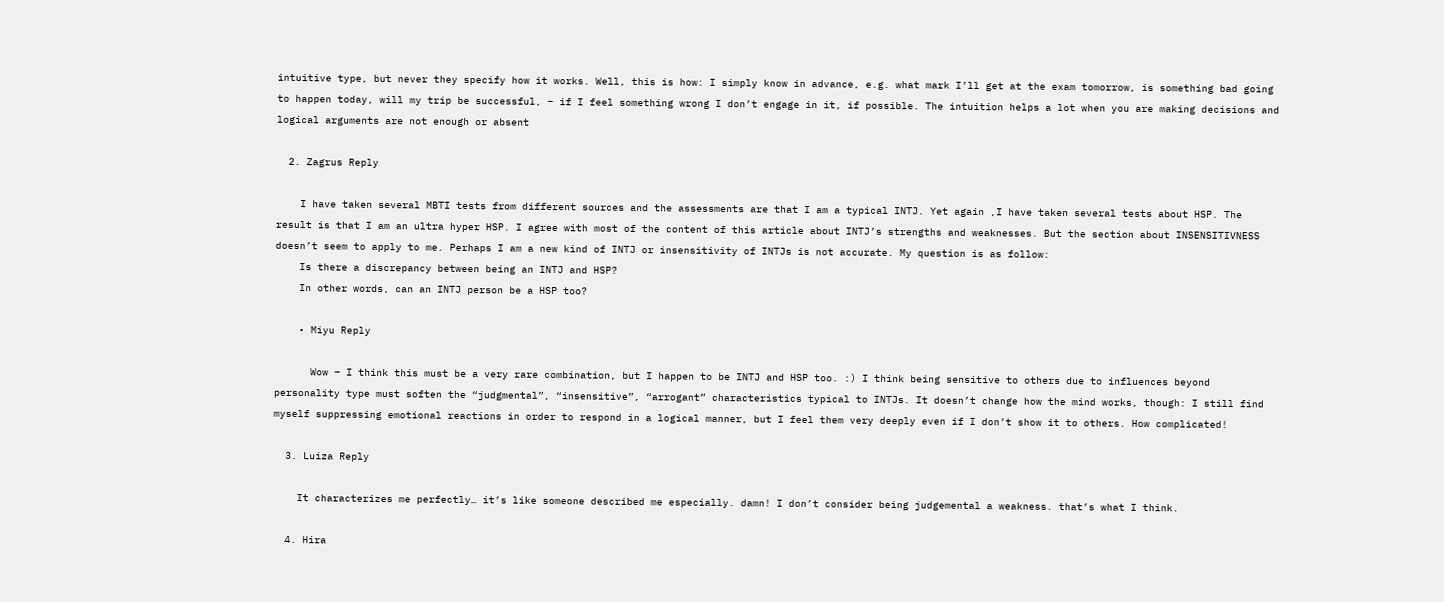intuitive type, but never they specify how it works. Well, this is how: I simply know in advance, e.g. what mark I’ll get at the exam tomorrow, is something bad going to happen today, will my trip be successful, – if I feel something wrong I don’t engage in it, if possible. The intuition helps a lot when you are making decisions and logical arguments are not enough or absent

  2. Zagrus Reply

    I have taken several MBTI tests from different sources and the assessments are that I am a typical INTJ. Yet again ,I have taken several tests about HSP. The result is that I am an ultra hyper HSP. I agree with most of the content of this article about INTJ’s strengths and weaknesses. But the section about INSENSITIVNESS doesn’t seem to apply to me. Perhaps I am a new kind of INTJ or insensitivity of INTJs is not accurate. My question is as follow:
    Is there a discrepancy between being an INTJ and HSP?
    In other words, can an INTJ person be a HSP too?

    • Miyu Reply

      Wow – I think this must be a very rare combination, but I happen to be INTJ and HSP too. :) I think being sensitive to others due to influences beyond personality type must soften the “judgmental”, “insensitive”, “arrogant” characteristics typical to INTJs. It doesn’t change how the mind works, though: I still find myself suppressing emotional reactions in order to respond in a logical manner, but I feel them very deeply even if I don’t show it to others. How complicated!

  3. Luiza Reply

    It characterizes me perfectly… it’s like someone described me especially. damn! I don’t consider being judgemental a weakness. that’s what I think.

  4. Hira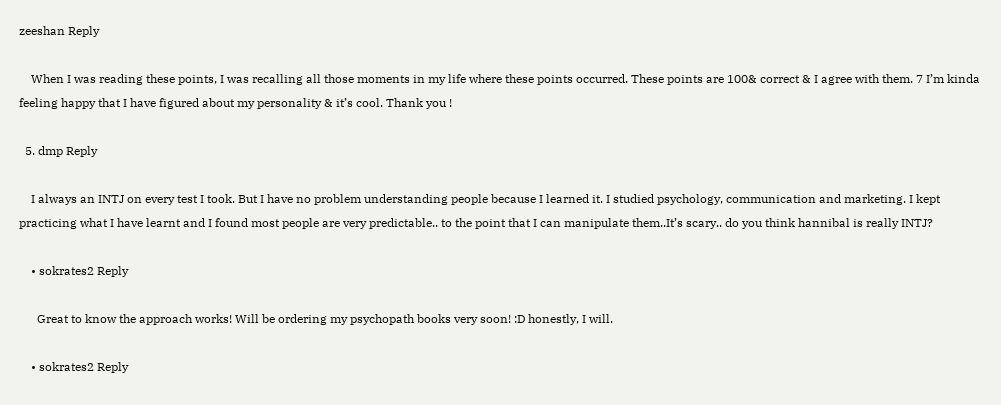zeeshan Reply

    When I was reading these points, I was recalling all those moments in my life where these points occurred. These points are 100& correct & I agree with them. 7 I’m kinda feeling happy that I have figured about my personality & it’s cool. Thank you !

  5. dmp Reply

    I always an INTJ on every test I took. But I have no problem understanding people because I learned it. I studied psychology, communication and marketing. I kept practicing what I have learnt and I found most people are very predictable.. to the point that I can manipulate them..It’s scary.. do you think hannibal is really INTJ?

    • sokrates2 Reply

      Great to know the approach works! Will be ordering my psychopath books very soon! :D honestly, I will.

    • sokrates2 Reply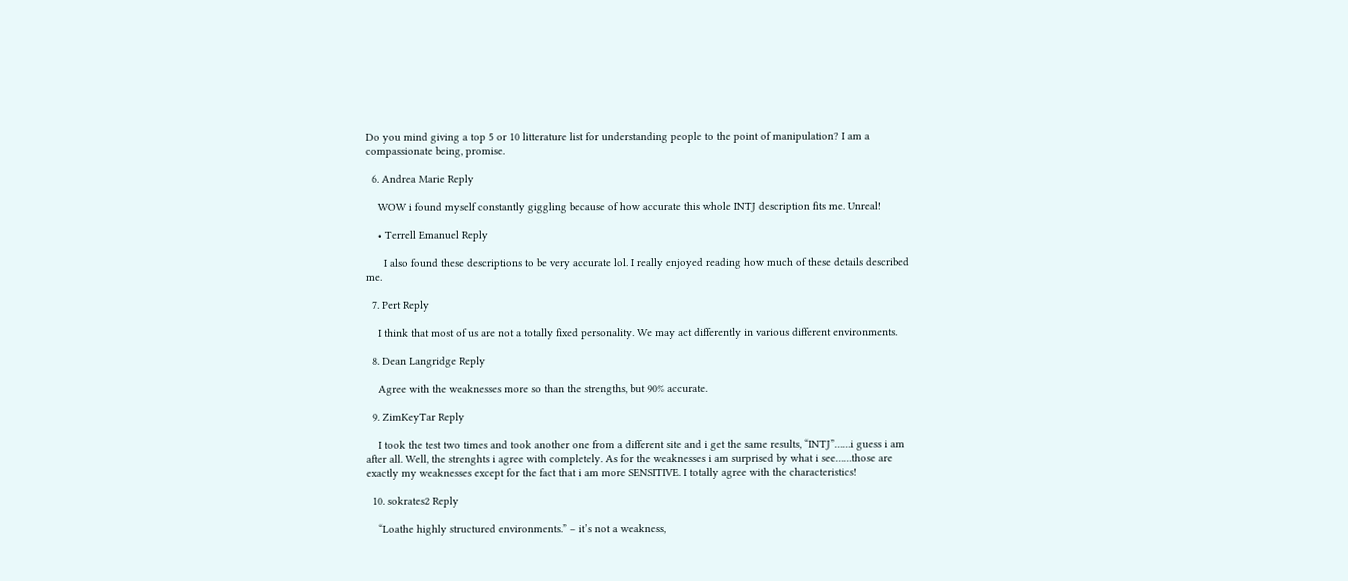Do you mind giving a top 5 or 10 litterature list for understanding people to the point of manipulation? I am a compassionate being, promise.

  6. Andrea Marie Reply

    WOW i found myself constantly giggling because of how accurate this whole INTJ description fits me. Unreal!

    • Terrell Emanuel Reply

      I also found these descriptions to be very accurate lol. I really enjoyed reading how much of these details described me.

  7. Pert Reply

    I think that most of us are not a totally fixed personality. We may act differently in various different environments.

  8. Dean Langridge Reply

    Agree with the weaknesses more so than the strengths, but 90% accurate.

  9. ZimKeyTar Reply

    I took the test two times and took another one from a different site and i get the same results, “INTJ”……i guess i am after all. Well, the strenghts i agree with completely. As for the weaknesses i am surprised by what i see……those are exactly my weaknesses except for the fact that i am more SENSITIVE. I totally agree with the characteristics!

  10. sokrates2 Reply

    “Loathe highly structured environments.” – it’s not a weakness,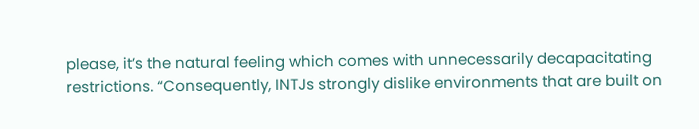please, it’s the natural feeling which comes with unnecessarily decapacitating restrictions. “Consequently, INTJs strongly dislike environments that are built on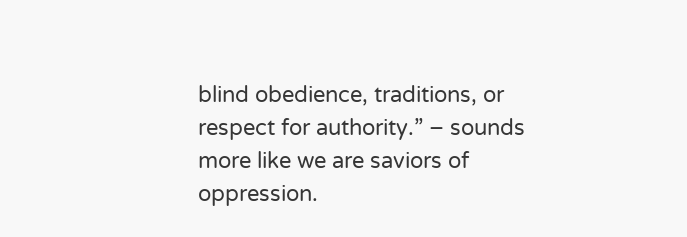blind obedience, traditions, or respect for authority.” – sounds more like we are saviors of oppression.